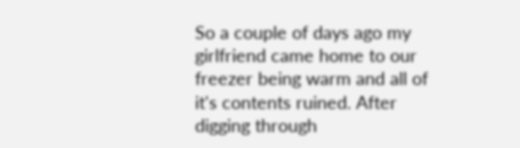So a couple of days ago my girlfriend came home to our freezer being warm and all of it's contents ruined. After digging through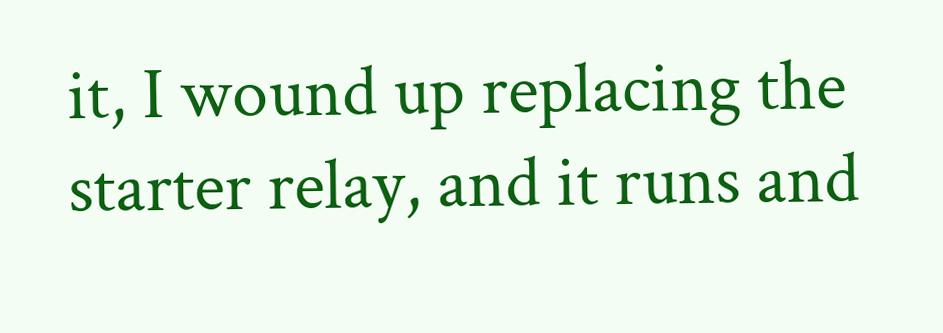it, I wound up replacing the starter relay, and it runs and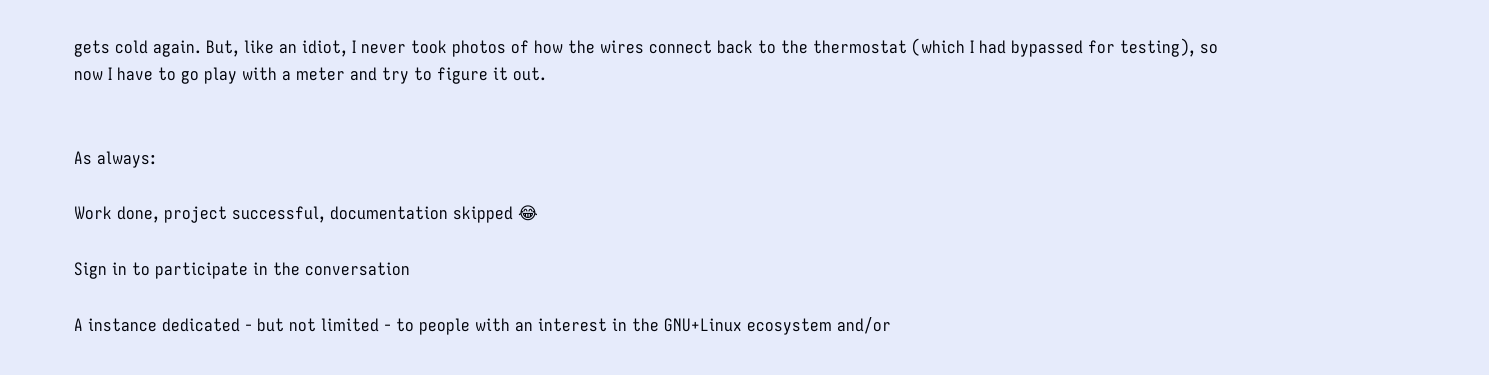gets cold again. But, like an idiot, I never took photos of how the wires connect back to the thermostat (which I had bypassed for testing), so now I have to go play with a meter and try to figure it out.


As always:

Work done, project successful, documentation skipped 😂

Sign in to participate in the conversation

A instance dedicated - but not limited - to people with an interest in the GNU+Linux ecosystem and/or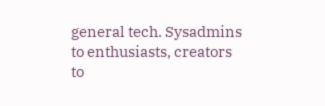general tech. Sysadmins to enthusiasts, creators to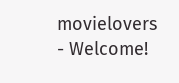movielovers - Welcome!